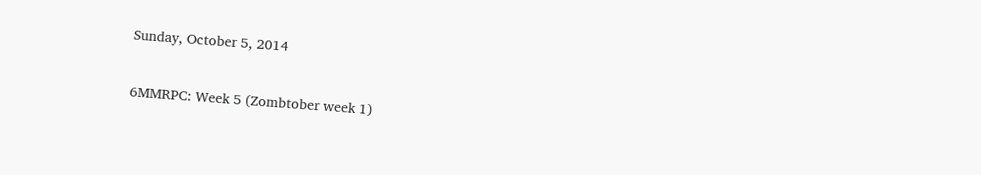Sunday, October 5, 2014

6MMRPC: Week 5 (Zombtober week 1)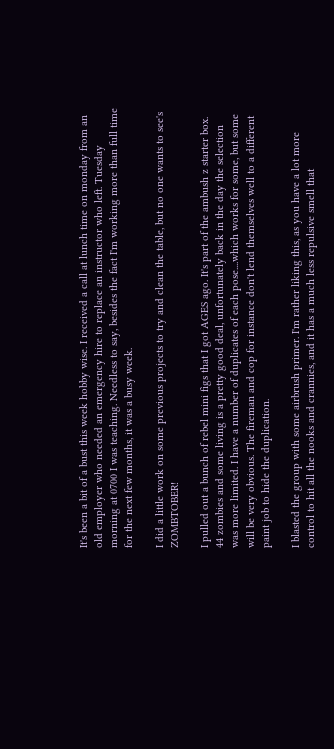It's been a bit of a bust this week hobby wise. I received a call at lunch time on monday from an old employer who needed an emergency hire to replace an instructor who left. Tuesday morning at 0700 I was teaching. Needless to say, besides the fact I'm working more than full time for the next few months, it was a busy week.

I did a little work on some previous projects to try and clean the table, but no one wants to see's ZOMBTOBER!

I pulled out a bunch of rebel mini figs that I got AGES ago. It's part of the ambush z starter box. 44 zombies and some living is a pretty good deal, unfortunately back in the day the selection was more limited. I have a number of duplicates of each pose....which works for some, but some will be very obvious. The fireman and cop for instance don't lend themselves well to a different paint job to hide the duplication.

I blasted the group with some airbrush primer. I'm rather liking this, as you have a lot more control to hit all the nooks and crannies, and it has a much less repulsive smell that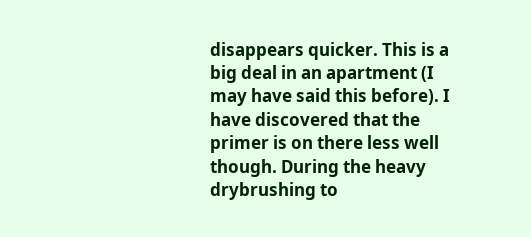disappears quicker. This is a big deal in an apartment (I may have said this before). I have discovered that the primer is on there less well though. During the heavy drybrushing to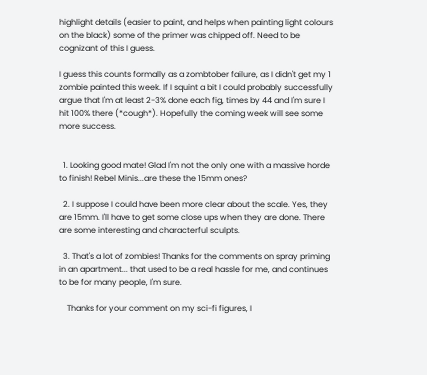highlight details (easier to paint, and helps when painting light colours on the black) some of the primer was chipped off. Need to be cognizant of this I guess.

I guess this counts formally as a zombtober failure, as I didn't get my 1 zombie painted this week. If I squint a bit I could probably successfully argue that I'm at least 2-3% done each fig, times by 44 and I'm sure I hit 100% there (*cough*). Hopefully the coming week will see some more success.


  1. Looking good mate! Glad I'm not the only one with a massive horde to finish! Rebel Minis...are these the 15mm ones?

  2. I suppose I could have been more clear about the scale. Yes, they are 15mm. I'll have to get some close ups when they are done. There are some interesting and characterful sculpts.

  3. That's a lot of zombies! Thanks for the comments on spray priming in an apartment... that used to be a real hassle for me, and continues to be for many people, I'm sure.

    Thanks for your comment on my sci-fi figures, I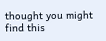thought you might find this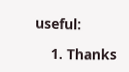useful:

    1. Thanks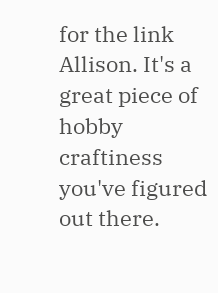for the link Allison. It's a great piece of hobby craftiness you've figured out there.